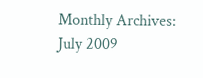Monthly Archives: July 2009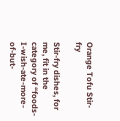Orange Tofu Stir-fry

Stir-fry dishes, for me, fit in the category of “foods-I-wish-ate-more-of-but-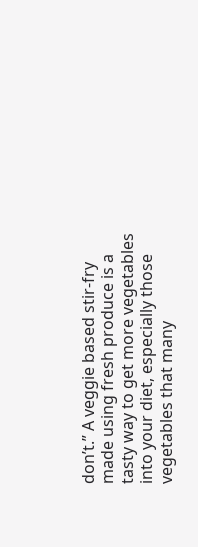don’t.” A veggie based stir-fry made using fresh produce is a tasty way to get more vegetables into your diet, especially those vegetables that many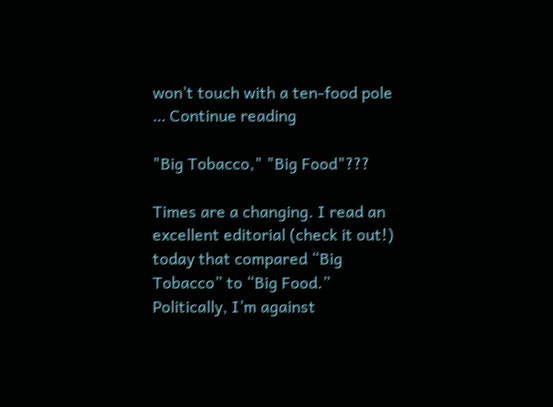won’t touch with a ten-food pole … Continue reading

"Big Tobacco," "Big Food"???

Times are a changing. I read an excellent editorial (check it out!) today that compared “Big Tobacco” to “Big Food.” Politically, I’m against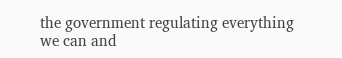the government regulating everything we can and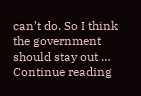can’t do. So I think the government should stay out … Continue reading